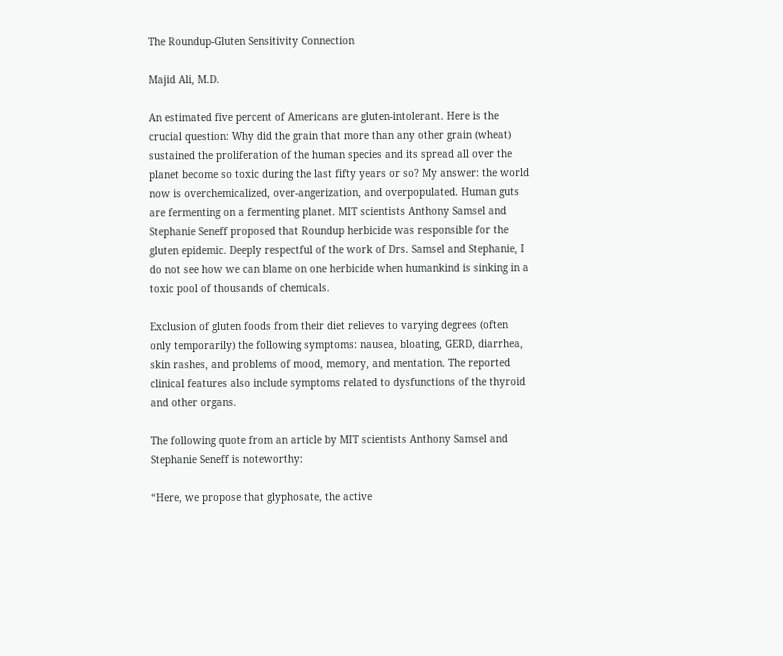The Roundup-Gluten Sensitivity Connection

Majid Ali, M.D.

An estimated five percent of Americans are gluten-intolerant. Here is the crucial question: Why did the grain that more than any other grain (wheat) sustained the proliferation of the human species and its spread all over the planet become so toxic during the last fifty years or so? My answer: the world now is overchemicalized, over-angerization, and overpopulated. Human guts are fermenting on a fermenting planet. MIT scientists Anthony Samsel and Stephanie Seneff proposed that Roundup herbicide was responsible for the gluten epidemic. Deeply respectful of the work of Drs. Samsel and Stephanie, I do not see how we can blame on one herbicide when humankind is sinking in a toxic pool of thousands of chemicals.

Exclusion of gluten foods from their diet relieves to varying degrees (often only temporarily) the following symptoms: nausea, bloating, GERD, diarrhea, skin rashes, and problems of mood, memory, and mentation. The reported clinical features also include symptoms related to dysfunctions of the thyroid and other organs.

The following quote from an article by MIT scientists Anthony Samsel and Stephanie Seneff is noteworthy:

“Here, we propose that glyphosate, the active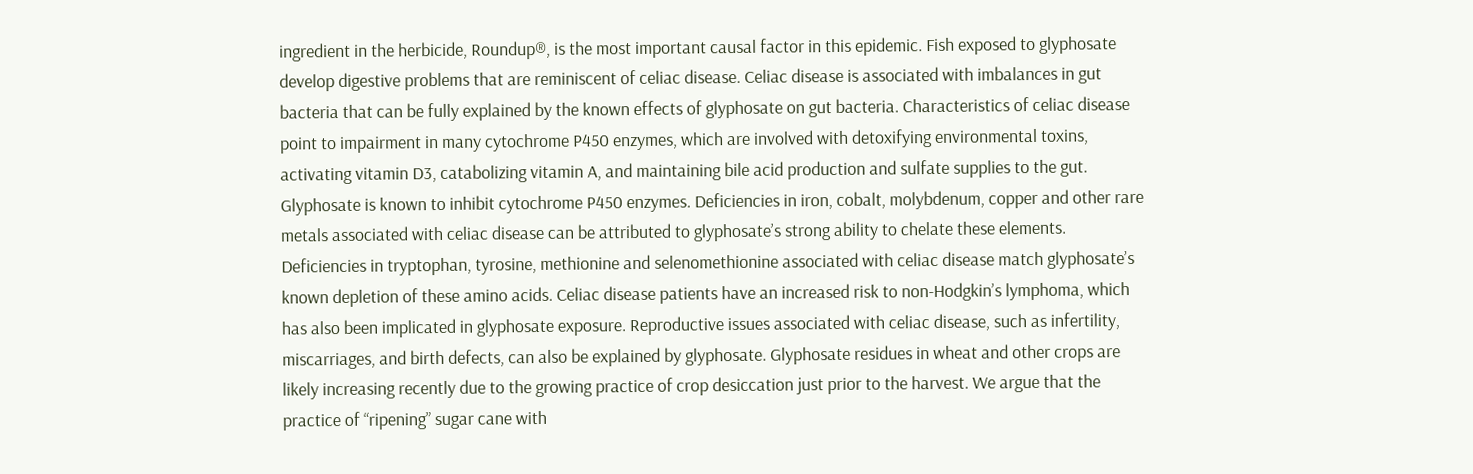ingredient in the herbicide, Roundup®, is the most important causal factor in this epidemic. Fish exposed to glyphosate develop digestive problems that are reminiscent of celiac disease. Celiac disease is associated with imbalances in gut bacteria that can be fully explained by the known effects of glyphosate on gut bacteria. Characteristics of celiac disease point to impairment in many cytochrome P450 enzymes, which are involved with detoxifying environmental toxins, activating vitamin D3, catabolizing vitamin A, and maintaining bile acid production and sulfate supplies to the gut. Glyphosate is known to inhibit cytochrome P450 enzymes. Deficiencies in iron, cobalt, molybdenum, copper and other rare metals associated with celiac disease can be attributed to glyphosate’s strong ability to chelate these elements. Deficiencies in tryptophan, tyrosine, methionine and selenomethionine associated with celiac disease match glyphosate’s known depletion of these amino acids. Celiac disease patients have an increased risk to non-Hodgkin’s lymphoma, which has also been implicated in glyphosate exposure. Reproductive issues associated with celiac disease, such as infertility, miscarriages, and birth defects, can also be explained by glyphosate. Glyphosate residues in wheat and other crops are likely increasing recently due to the growing practice of crop desiccation just prior to the harvest. We argue that the practice of “ripening” sugar cane with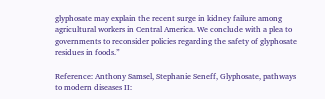glyphosate may explain the recent surge in kidney failure among agricultural workers in Central America. We conclude with a plea to governments to reconsider policies regarding the safety of glyphosate residues in foods.”

Reference: Anthony Samsel, Stephanie Seneff, Glyphosate, pathways to modern diseases II: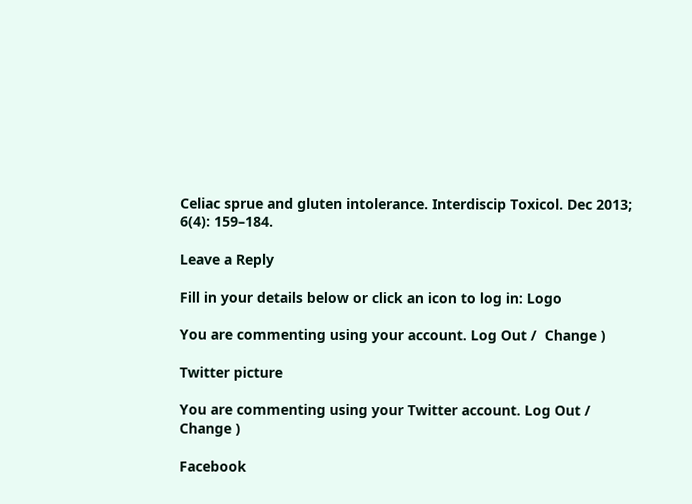Celiac sprue and gluten intolerance. Interdiscip Toxicol. Dec 2013; 6(4): 159–184.

Leave a Reply

Fill in your details below or click an icon to log in: Logo

You are commenting using your account. Log Out /  Change )

Twitter picture

You are commenting using your Twitter account. Log Out /  Change )

Facebook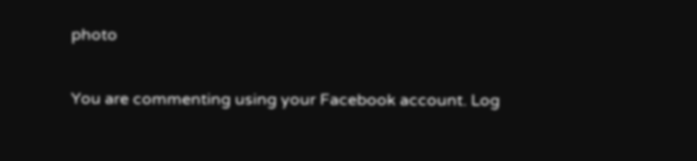photo

You are commenting using your Facebook account. Log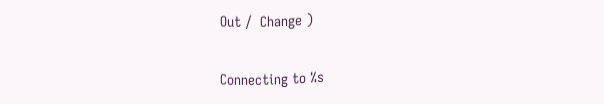Out /  Change )

Connecting to %s